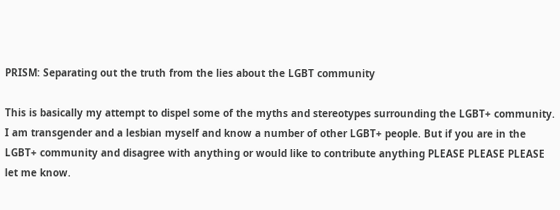PRISM: Separating out the truth from the lies about the LGBT community

This is basically my attempt to dispel some of the myths and stereotypes surrounding the LGBT+ community. I am transgender and a lesbian myself and know a number of other LGBT+ people. But if you are in the LGBT+ community and disagree with anything or would like to contribute anything PLEASE PLEASE PLEASE let me know.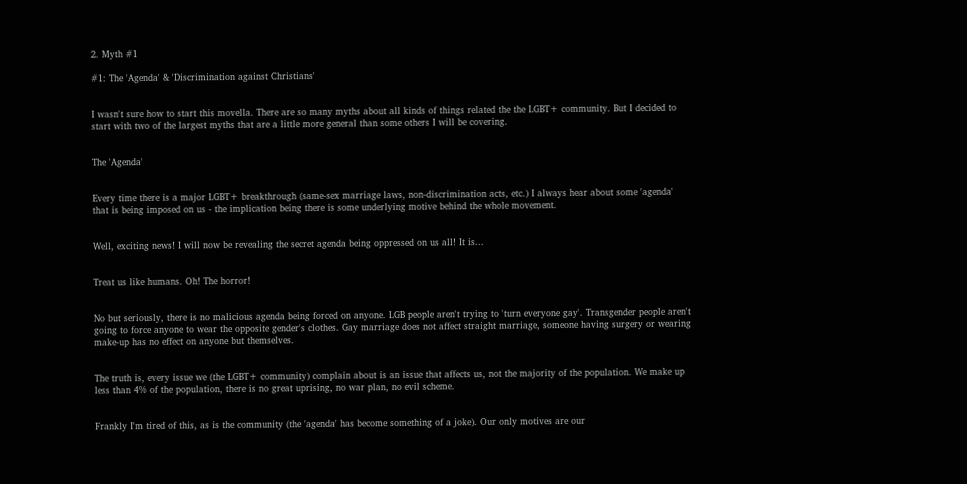2. Myth #1

#1: The 'Agenda' & 'Discrimination against Christians'


I wasn't sure how to start this movella. There are so many myths about all kinds of things related the the LGBT+ community. But I decided to start with two of the largest myths that are a little more general than some others I will be covering.


The 'Agenda'


Every time there is a major LGBT+ breakthrough (same-sex marriage laws, non-discrimination acts, etc.) I always hear about some 'agenda' that is being imposed on us - the implication being there is some underlying motive behind the whole movement.


Well, exciting news! I will now be revealing the secret agenda being oppressed on us all! It is...


Treat us like humans. Oh! The horror!


No but seriously, there is no malicious agenda being forced on anyone. LGB people aren't trying to 'turn everyone gay'. Transgender people aren't going to force anyone to wear the opposite gender's clothes. Gay marriage does not affect straight marriage, someone having surgery or wearing make-up has no effect on anyone but themselves.


The truth is, every issue we (the LGBT+ community) complain about is an issue that affects us, not the majority of the population. We make up less than 4% of the population, there is no great uprising, no war plan, no evil scheme.


Frankly I'm tired of this, as is the community (the 'agenda' has become something of a joke). Our only motives are our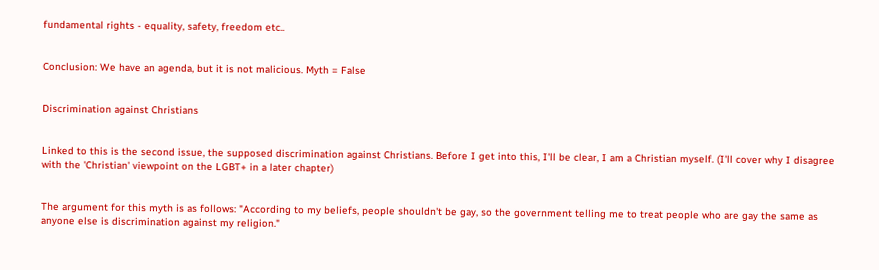fundamental rights - equality, safety, freedom etc..


Conclusion: We have an agenda, but it is not malicious. Myth = False


Discrimination against Christians


Linked to this is the second issue, the supposed discrimination against Christians. Before I get into this, I'll be clear, I am a Christian myself. (I'll cover why I disagree with the 'Christian' viewpoint on the LGBT+ in a later chapter)


The argument for this myth is as follows: "According to my beliefs, people shouldn't be gay, so the government telling me to treat people who are gay the same as anyone else is discrimination against my religion."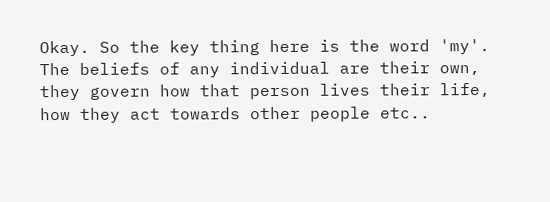Okay. So the key thing here is the word 'my'. The beliefs of any individual are their own, they govern how that person lives their life, how they act towards other people etc..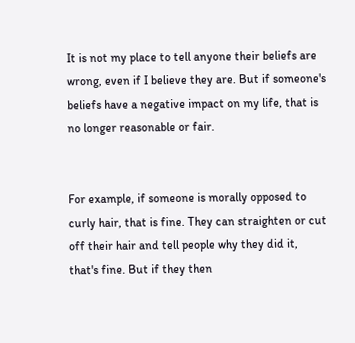It is not my place to tell anyone their beliefs are wrong, even if I believe they are. But if someone's beliefs have a negative impact on my life, that is no longer reasonable or fair.


For example, if someone is morally opposed to curly hair, that is fine. They can straighten or cut off their hair and tell people why they did it, that's fine. But if they then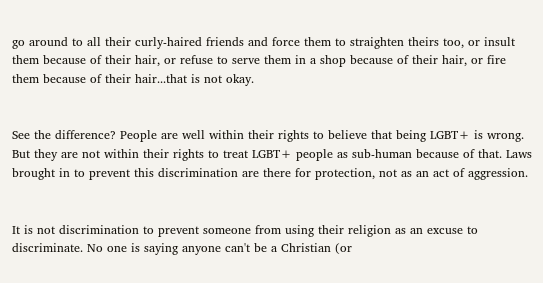go around to all their curly-haired friends and force them to straighten theirs too, or insult them because of their hair, or refuse to serve them in a shop because of their hair, or fire them because of their hair...that is not okay.


See the difference? People are well within their rights to believe that being LGBT+ is wrong. But they are not within their rights to treat LGBT+ people as sub-human because of that. Laws brought in to prevent this discrimination are there for protection, not as an act of aggression.


It is not discrimination to prevent someone from using their religion as an excuse to discriminate. No one is saying anyone can't be a Christian (or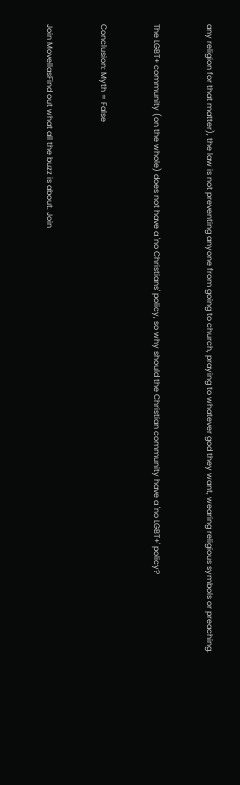any religion for that matter), the law is not preventing anyone from going to church, praying to whatever god they want, wearing religious symbols or preaching.


The LGBT+ community (on the whole) does not have a 'no Christians' policy, so why should the Christian community have a 'no LGBT+' policy?


Conclusion: Myth = False


Join MovellasFind out what all the buzz is about. Join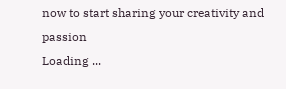now to start sharing your creativity and passion
Loading ...